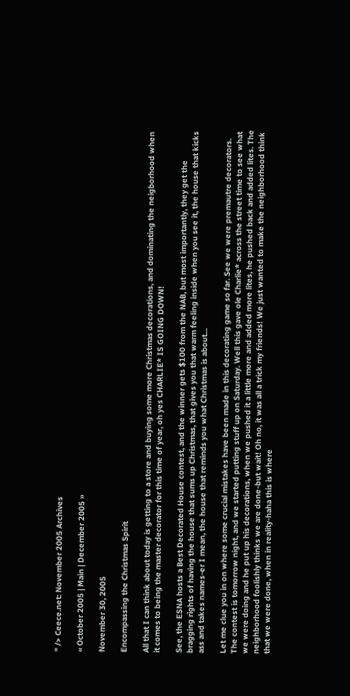" /> Ceece.net: November 2005 Archives

« October 2005 | Main | December 2005 »

November 30, 2005

Encompassing the Christmas Spirit

All that I can think about today is getting to a store and buying some more Christmas decorations, and dominating the neigborhood when it comes to being the master decorator for this time of year, oh yes CHARLIE* IS GOING DOWN!

See, the ESNA hosts a Best Decorated House contest, and the winner gets $100 from the NAB, but most importantly, they get the bragging rights of having the house that sums up Christmas, that gives you that warm feeling inside when you see it, the house that kicks ass and takes names-er I mean, the house that reminds you what Christmas is about...

Let me clue you in on where some crucial mistakes have been made in this decorating game so far. See we were premautre decorators. The contest is tomorrow night, and we started putting stuff up on Saturday. Well this gave ole Charlie* across the street time to see what we were doing and he put up his decorations, when we pushed it a little more and added more lites, he pushed back and added lites. The neighborhood foolishly thinks we are done-but wait! Oh no, it was all a trick my friends! We just wanted to make the neighborhood think that we were done, when in reality-haha this is where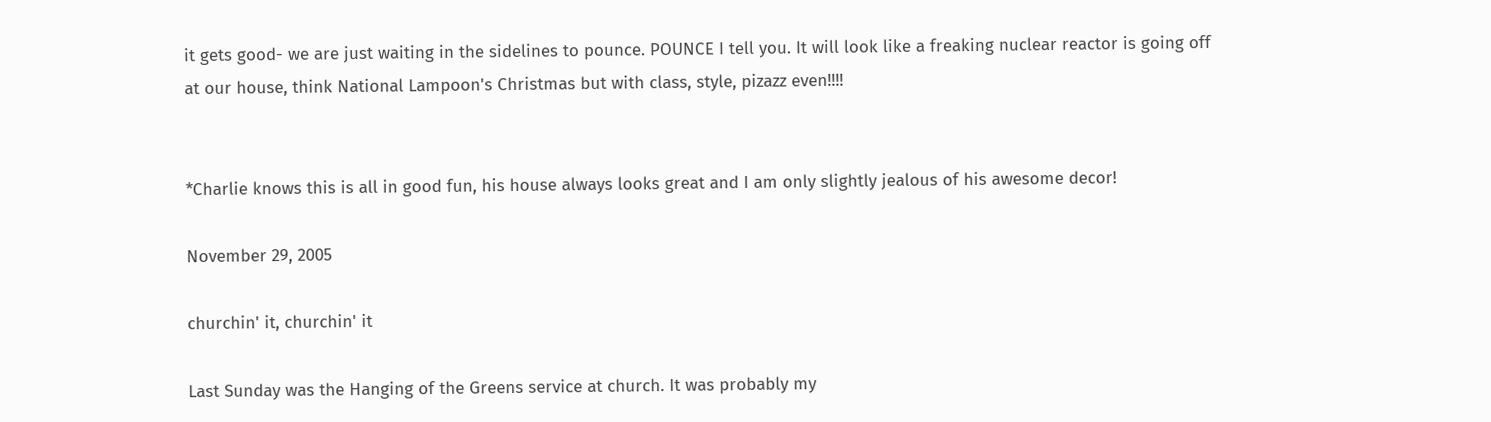it gets good- we are just waiting in the sidelines to pounce. POUNCE I tell you. It will look like a freaking nuclear reactor is going off at our house, think National Lampoon's Christmas but with class, style, pizazz even!!!!


*Charlie knows this is all in good fun, his house always looks great and I am only slightly jealous of his awesome decor!

November 29, 2005

churchin' it, churchin' it

Last Sunday was the Hanging of the Greens service at church. It was probably my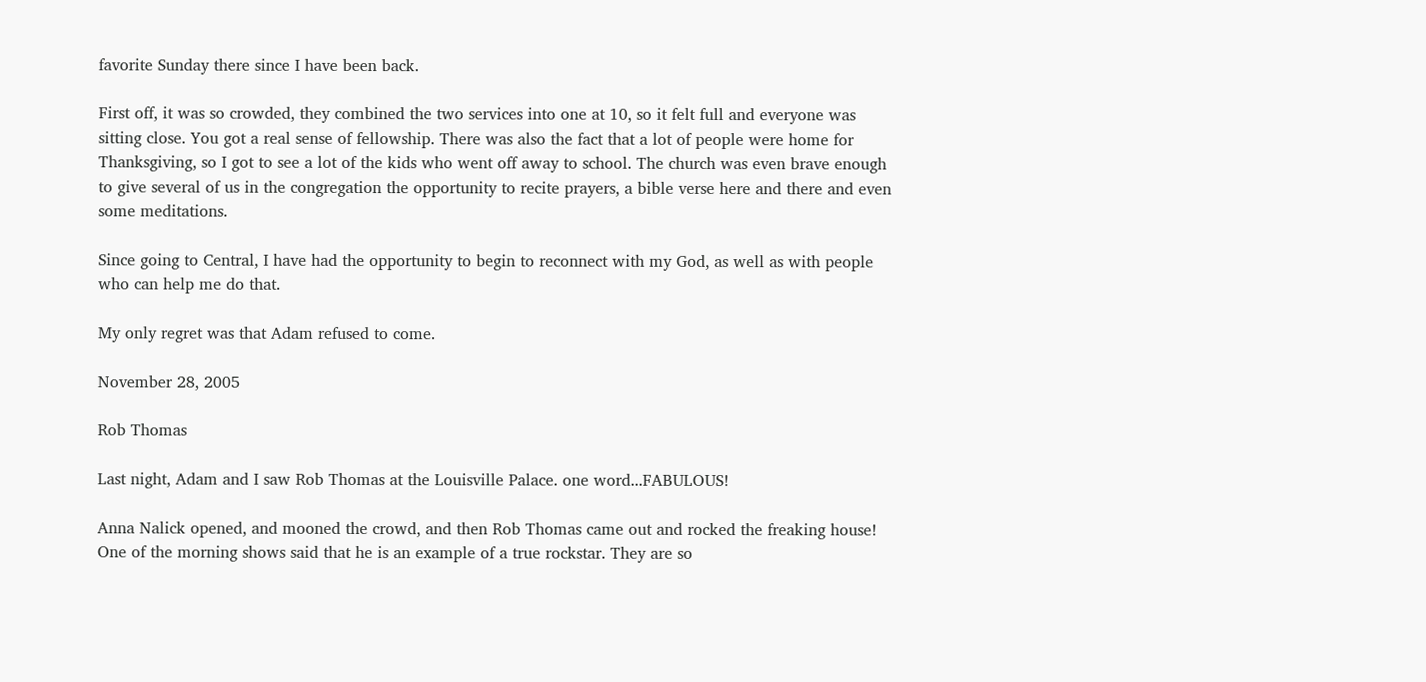favorite Sunday there since I have been back.

First off, it was so crowded, they combined the two services into one at 10, so it felt full and everyone was sitting close. You got a real sense of fellowship. There was also the fact that a lot of people were home for Thanksgiving, so I got to see a lot of the kids who went off away to school. The church was even brave enough to give several of us in the congregation the opportunity to recite prayers, a bible verse here and there and even some meditations.

Since going to Central, I have had the opportunity to begin to reconnect with my God, as well as with people who can help me do that.

My only regret was that Adam refused to come.

November 28, 2005

Rob Thomas

Last night, Adam and I saw Rob Thomas at the Louisville Palace. one word...FABULOUS!

Anna Nalick opened, and mooned the crowd, and then Rob Thomas came out and rocked the freaking house! One of the morning shows said that he is an example of a true rockstar. They are so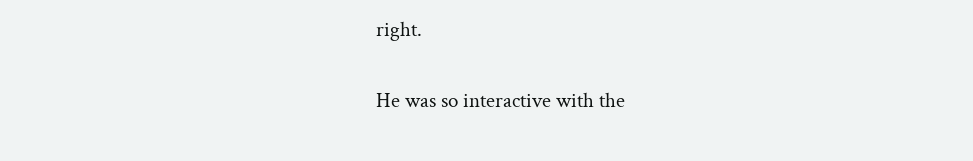right.

He was so interactive with the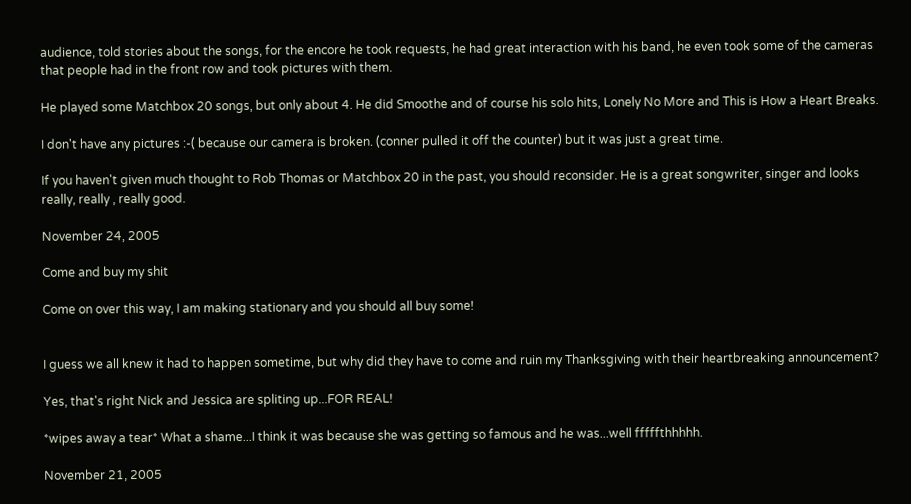audience, told stories about the songs, for the encore he took requests, he had great interaction with his band, he even took some of the cameras that people had in the front row and took pictures with them.

He played some Matchbox 20 songs, but only about 4. He did Smoothe and of course his solo hits, Lonely No More and This is How a Heart Breaks.

I don't have any pictures :-( because our camera is broken. (conner pulled it off the counter) but it was just a great time.

If you haven't given much thought to Rob Thomas or Matchbox 20 in the past, you should reconsider. He is a great songwriter, singer and looks really, really , really good.

November 24, 2005

Come and buy my shit

Come on over this way, I am making stationary and you should all buy some!


I guess we all knew it had to happen sometime, but why did they have to come and ruin my Thanksgiving with their heartbreaking announcement?

Yes, that's right Nick and Jessica are spliting up...FOR REAL!

*wipes away a tear* What a shame...I think it was because she was getting so famous and he was...well fffffthhhhh.

November 21, 2005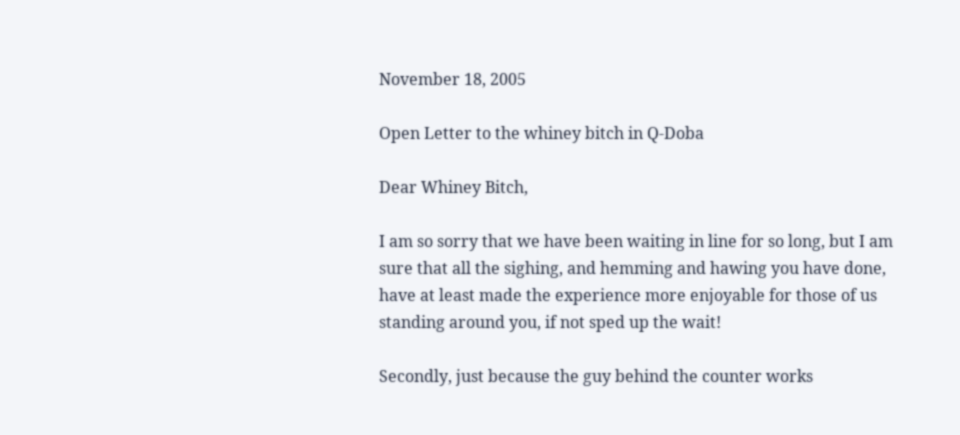November 18, 2005

Open Letter to the whiney bitch in Q-Doba

Dear Whiney Bitch,

I am so sorry that we have been waiting in line for so long, but I am sure that all the sighing, and hemming and hawing you have done, have at least made the experience more enjoyable for those of us standing around you, if not sped up the wait!

Secondly, just because the guy behind the counter works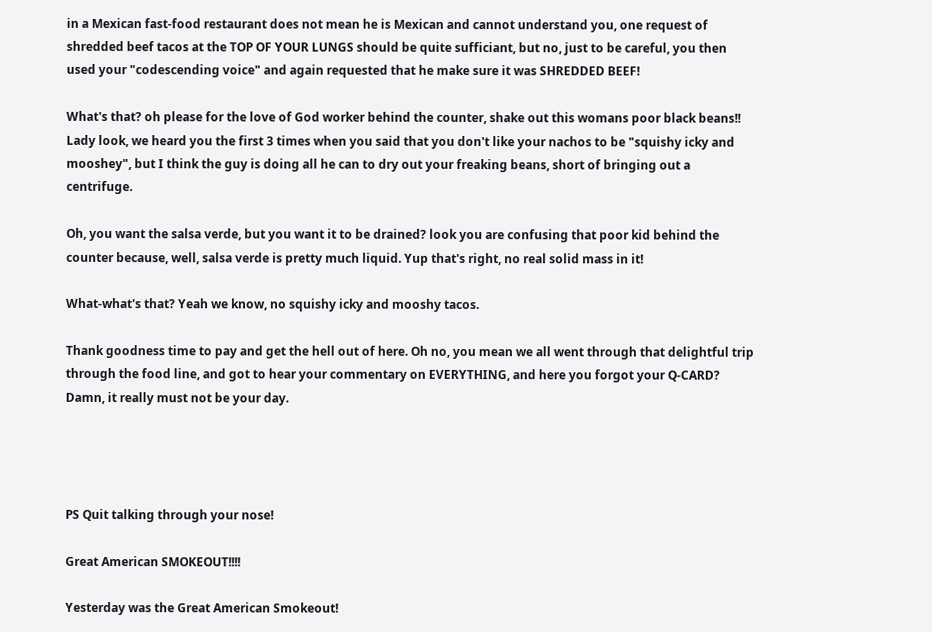in a Mexican fast-food restaurant does not mean he is Mexican and cannot understand you, one request of shredded beef tacos at the TOP OF YOUR LUNGS should be quite sufficiant, but no, just to be careful, you then used your "codescending voice" and again requested that he make sure it was SHREDDED BEEF!

What's that? oh please for the love of God worker behind the counter, shake out this womans poor black beans!! Lady look, we heard you the first 3 times when you said that you don't like your nachos to be "squishy icky and mooshey", but I think the guy is doing all he can to dry out your freaking beans, short of bringing out a centrifuge.

Oh, you want the salsa verde, but you want it to be drained? look you are confusing that poor kid behind the counter because, well, salsa verde is pretty much liquid. Yup that's right, no real solid mass in it!

What-what's that? Yeah we know, no squishy icky and mooshy tacos.

Thank goodness time to pay and get the hell out of here. Oh no, you mean we all went through that delightful trip through the food line, and got to hear your commentary on EVERYTHING, and here you forgot your Q-CARD? Damn, it really must not be your day.




PS Quit talking through your nose!

Great American SMOKEOUT!!!!

Yesterday was the Great American Smokeout!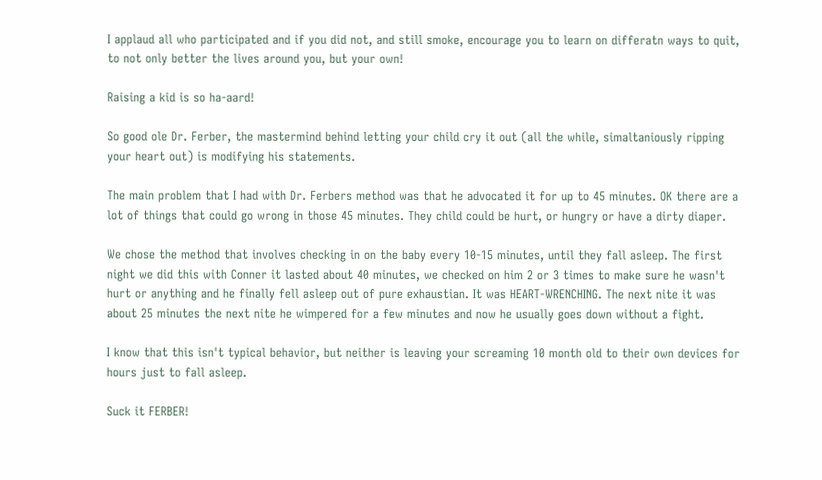I applaud all who participated and if you did not, and still smoke, encourage you to learn on differatn ways to quit, to not only better the lives around you, but your own!

Raising a kid is so ha-aard!

So good ole Dr. Ferber, the mastermind behind letting your child cry it out (all the while, simaltaniously ripping your heart out) is modifying his statements.

The main problem that I had with Dr. Ferbers method was that he advocated it for up to 45 minutes. OK there are a lot of things that could go wrong in those 45 minutes. They child could be hurt, or hungry or have a dirty diaper.

We chose the method that involves checking in on the baby every 10-15 minutes, until they fall asleep. The first night we did this with Conner it lasted about 40 minutes, we checked on him 2 or 3 times to make sure he wasn't hurt or anything and he finally fell asleep out of pure exhaustian. It was HEART-WRENCHING. The next nite it was about 25 minutes the next nite he wimpered for a few minutes and now he usually goes down without a fight.

I know that this isn't typical behavior, but neither is leaving your screaming 10 month old to their own devices for hours just to fall asleep.

Suck it FERBER!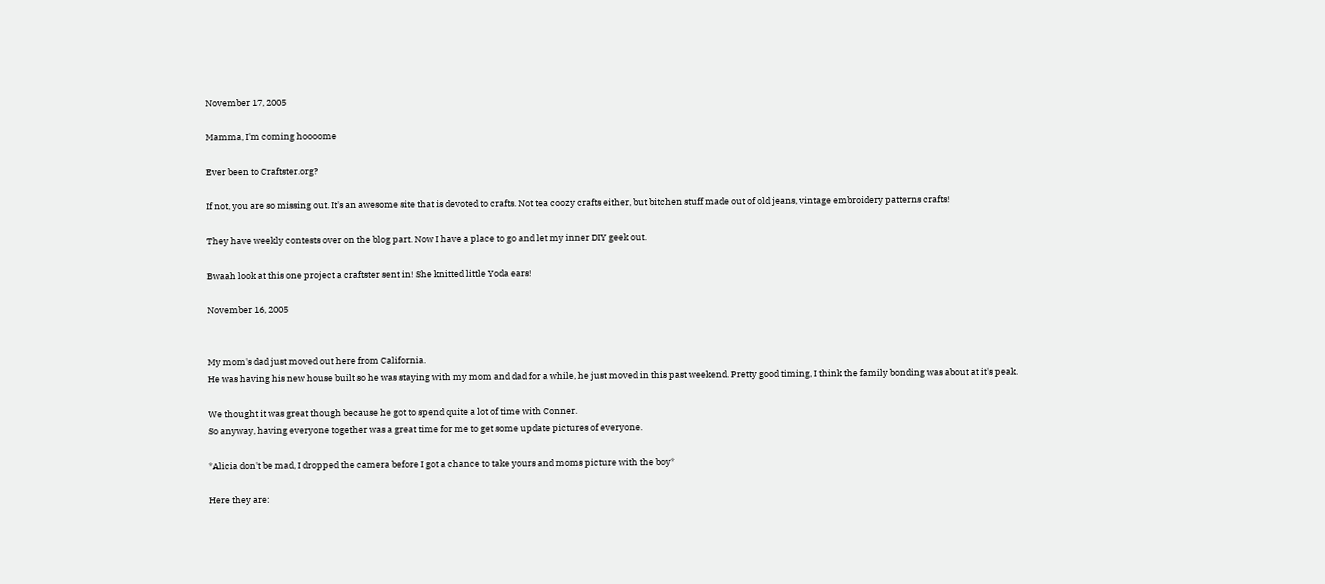November 17, 2005

Mamma, I'm coming hoooome

Ever been to Craftster.org?

If not, you are so missing out. It's an awesome site that is devoted to crafts. Not tea coozy crafts either, but bitchen stuff made out of old jeans, vintage embroidery patterns crafts!

They have weekly contests over on the blog part. Now I have a place to go and let my inner DIY geek out.

Bwaah look at this one project a craftster sent in! She knitted little Yoda ears!

November 16, 2005


My mom's dad just moved out here from California.
He was having his new house built so he was staying with my mom and dad for a while, he just moved in this past weekend. Pretty good timing, I think the family bonding was about at it's peak.

We thought it was great though because he got to spend quite a lot of time with Conner.
So anyway, having everyone together was a great time for me to get some update pictures of everyone.

*Alicia don't be mad, I dropped the camera before I got a chance to take yours and moms picture with the boy*

Here they are: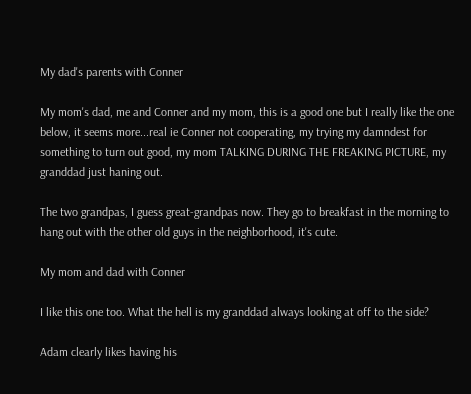My dad's parents with Conner

My mom's dad, me and Conner and my mom, this is a good one but I really like the one below, it seems more...real ie Conner not cooperating, my trying my damndest for something to turn out good, my mom TALKING DURING THE FREAKING PICTURE, my granddad just haning out.

The two grandpas, I guess great-grandpas now. They go to breakfast in the morning to hang out with the other old guys in the neighborhood, it's cute.

My mom and dad with Conner

I like this one too. What the hell is my granddad always looking at off to the side?

Adam clearly likes having his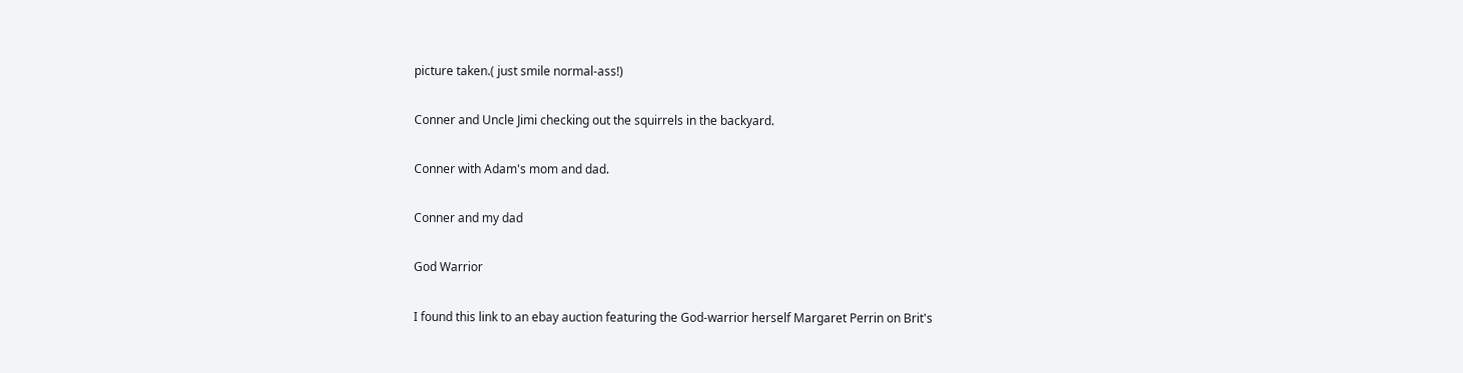picture taken.( just smile normal-ass!)

Conner and Uncle Jimi checking out the squirrels in the backyard.

Conner with Adam's mom and dad.

Conner and my dad

God Warrior

I found this link to an ebay auction featuring the God-warrior herself Margaret Perrin on Brit's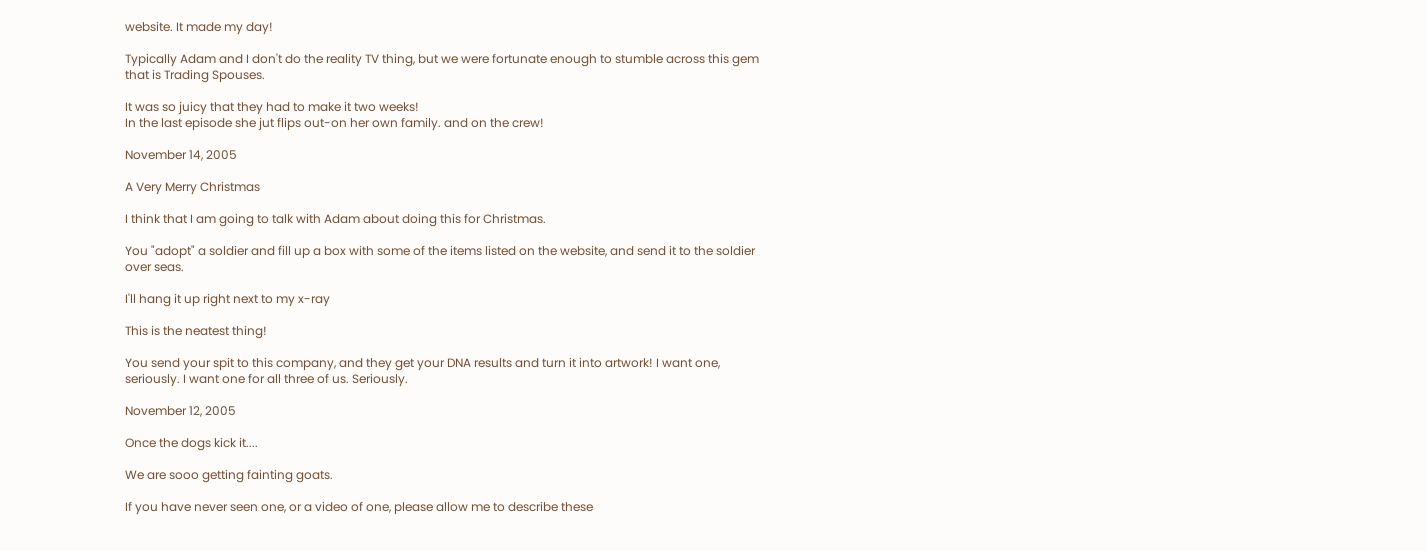website. It made my day!

Typically Adam and I don't do the reality TV thing, but we were fortunate enough to stumble across this gem that is Trading Spouses.

It was so juicy that they had to make it two weeks!
In the last episode she jut flips out-on her own family. and on the crew!

November 14, 2005

A Very Merry Christmas

I think that I am going to talk with Adam about doing this for Christmas.

You "adopt" a soldier and fill up a box with some of the items listed on the website, and send it to the soldier over seas.

I'll hang it up right next to my x-ray

This is the neatest thing!

You send your spit to this company, and they get your DNA results and turn it into artwork! I want one, seriously. I want one for all three of us. Seriously.

November 12, 2005

Once the dogs kick it....

We are sooo getting fainting goats.

If you have never seen one, or a video of one, please allow me to describe these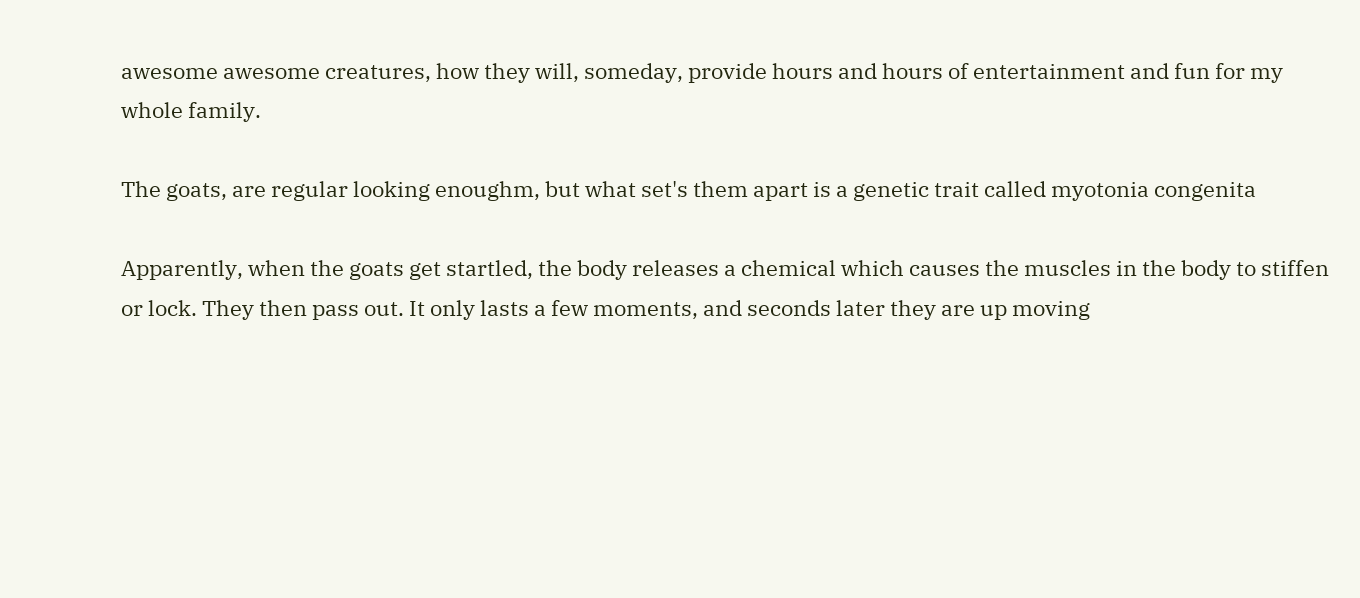awesome awesome creatures, how they will, someday, provide hours and hours of entertainment and fun for my whole family.

The goats, are regular looking enoughm, but what set's them apart is a genetic trait called myotonia congenita

Apparently, when the goats get startled, the body releases a chemical which causes the muscles in the body to stiffen or lock. They then pass out. It only lasts a few moments, and seconds later they are up moving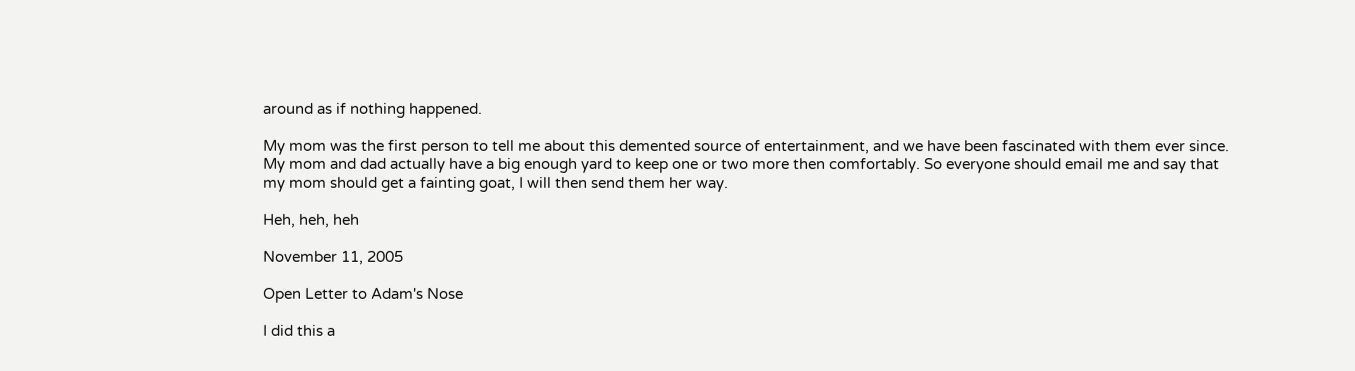around as if nothing happened.

My mom was the first person to tell me about this demented source of entertainment, and we have been fascinated with them ever since. My mom and dad actually have a big enough yard to keep one or two more then comfortably. So everyone should email me and say that my mom should get a fainting goat, I will then send them her way.

Heh, heh, heh

November 11, 2005

Open Letter to Adam's Nose

I did this a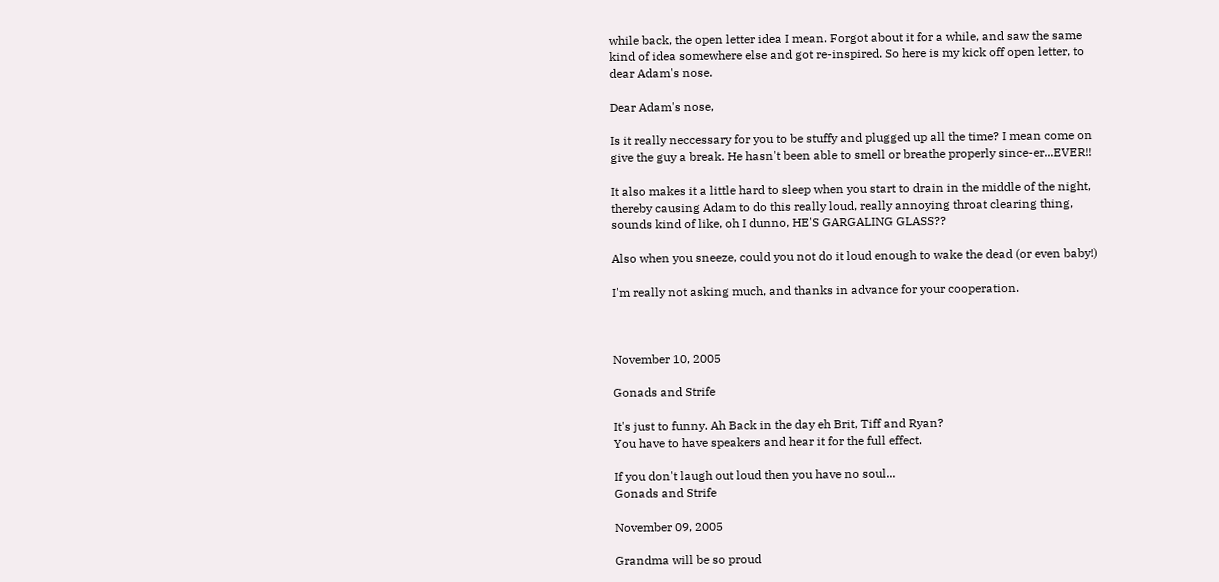while back, the open letter idea I mean. Forgot about it for a while, and saw the same kind of idea somewhere else and got re-inspired. So here is my kick off open letter, to dear Adam's nose.

Dear Adam's nose,

Is it really neccessary for you to be stuffy and plugged up all the time? I mean come on give the guy a break. He hasn't been able to smell or breathe properly since-er...EVER!!

It also makes it a little hard to sleep when you start to drain in the middle of the night, thereby causing Adam to do this really loud, really annoying throat clearing thing, sounds kind of like, oh I dunno, HE'S GARGALING GLASS??

Also when you sneeze, could you not do it loud enough to wake the dead (or even baby!)

I'm really not asking much, and thanks in advance for your cooperation.



November 10, 2005

Gonads and Strife

It's just to funny. Ah Back in the day eh Brit, Tiff and Ryan?
You have to have speakers and hear it for the full effect.

If you don't laugh out loud then you have no soul...
Gonads and Strife

November 09, 2005

Grandma will be so proud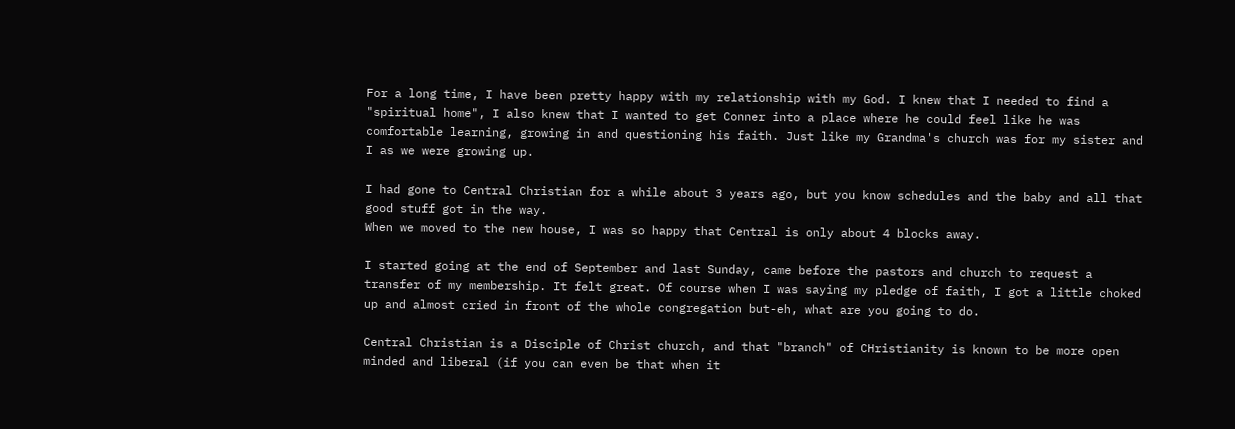For a long time, I have been pretty happy with my relationship with my God. I knew that I needed to find a "spiritual home", I also knew that I wanted to get Conner into a place where he could feel like he was comfortable learning, growing in and questioning his faith. Just like my Grandma's church was for my sister and I as we were growing up.

I had gone to Central Christian for a while about 3 years ago, but you know schedules and the baby and all that good stuff got in the way.
When we moved to the new house, I was so happy that Central is only about 4 blocks away.

I started going at the end of September and last Sunday, came before the pastors and church to request a transfer of my membership. It felt great. Of course when I was saying my pledge of faith, I got a little choked up and almost cried in front of the whole congregation but-eh, what are you going to do.

Central Christian is a Disciple of Christ church, and that "branch" of CHristianity is known to be more open minded and liberal (if you can even be that when it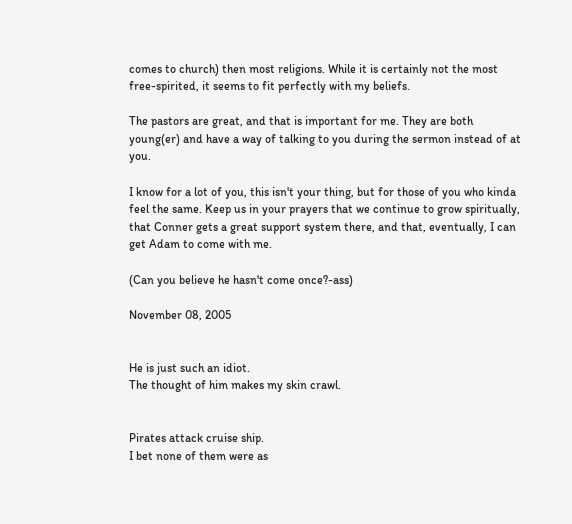comes to church) then most religions. While it is certainly not the most free-spirited, it seems to fit perfectly with my beliefs.

The pastors are great, and that is important for me. They are both young(er) and have a way of talking to you during the sermon instead of at you.

I know for a lot of you, this isn't your thing, but for those of you who kinda feel the same. Keep us in your prayers that we continue to grow spiritually, that Conner gets a great support system there, and that, eventually, I can get Adam to come with me.

(Can you believe he hasn't come once?-ass)

November 08, 2005


He is just such an idiot.
The thought of him makes my skin crawl.


Pirates attack cruise ship.
I bet none of them were as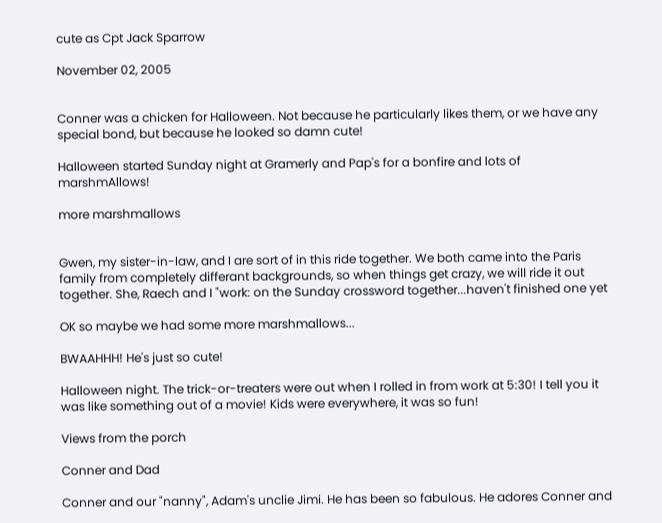cute as Cpt Jack Sparrow

November 02, 2005


Conner was a chicken for Halloween. Not because he particularly likes them, or we have any special bond, but because he looked so damn cute!

Halloween started Sunday night at Gramerly and Pap's for a bonfire and lots of marshmAllows!

more marshmallows


Gwen, my sister-in-law, and I are sort of in this ride together. We both came into the Paris family from completely differant backgrounds, so when things get crazy, we will ride it out together. She, Raech and I "work: on the Sunday crossword together...haven't finished one yet

OK so maybe we had some more marshmallows...

BWAAHHH! He's just so cute!

Halloween night. The trick-or-treaters were out when I rolled in from work at 5:30! I tell you it was like something out of a movie! Kids were everywhere, it was so fun!

Views from the porch

Conner and Dad

Conner and our "nanny", Adam's unclie Jimi. He has been so fabulous. He adores Conner and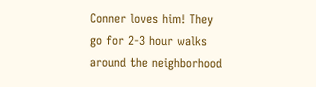Conner loves him! They go for 2-3 hour walks around the neighborhood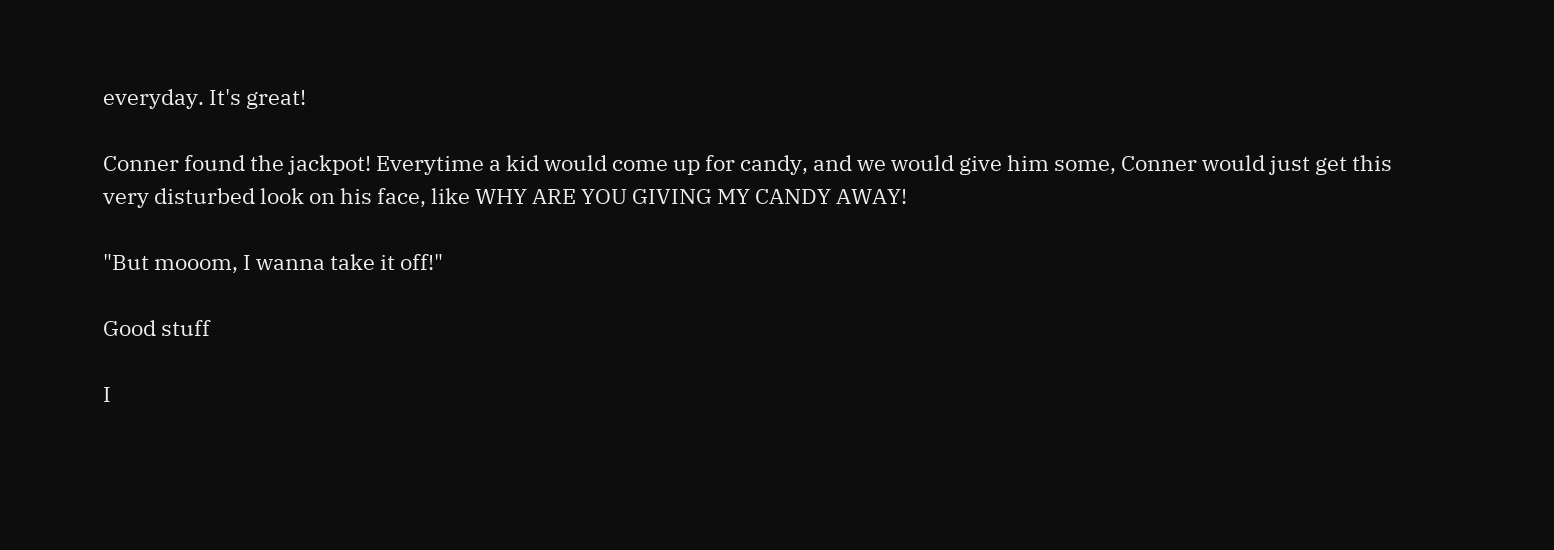everyday. It's great!

Conner found the jackpot! Everytime a kid would come up for candy, and we would give him some, Conner would just get this very disturbed look on his face, like WHY ARE YOU GIVING MY CANDY AWAY!

"But mooom, I wanna take it off!"

Good stuff

I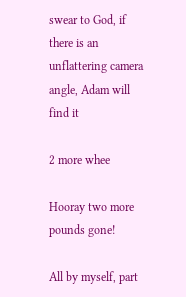swear to God, if there is an unflattering camera angle, Adam will find it

2 more whee

Hooray two more pounds gone!

All by myself, part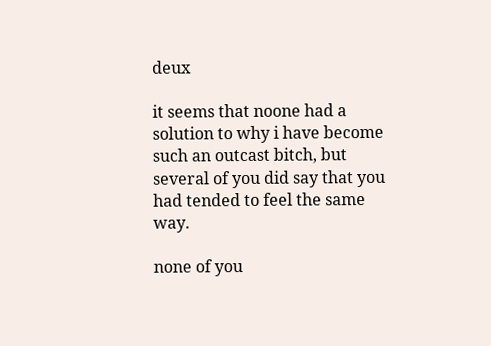deux

it seems that noone had a solution to why i have become such an outcast bitch, but several of you did say that you had tended to feel the same way.

none of you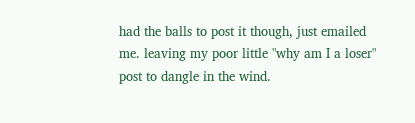had the balls to post it though, just emailed me. leaving my poor little "why am I a loser" post to dangle in the wind.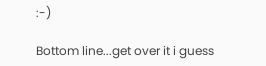:-)

Bottom line...get over it i guess